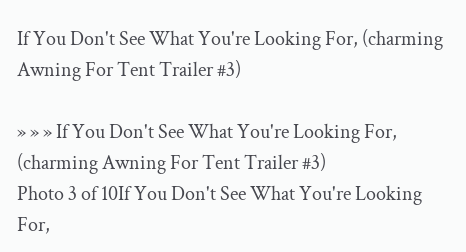If You Don't See What You're Looking For, (charming Awning For Tent Trailer #3)

» » » If You Don't See What You're Looking For, (charming Awning For Tent Trailer #3)
Photo 3 of 10If You Don't See What You're Looking For,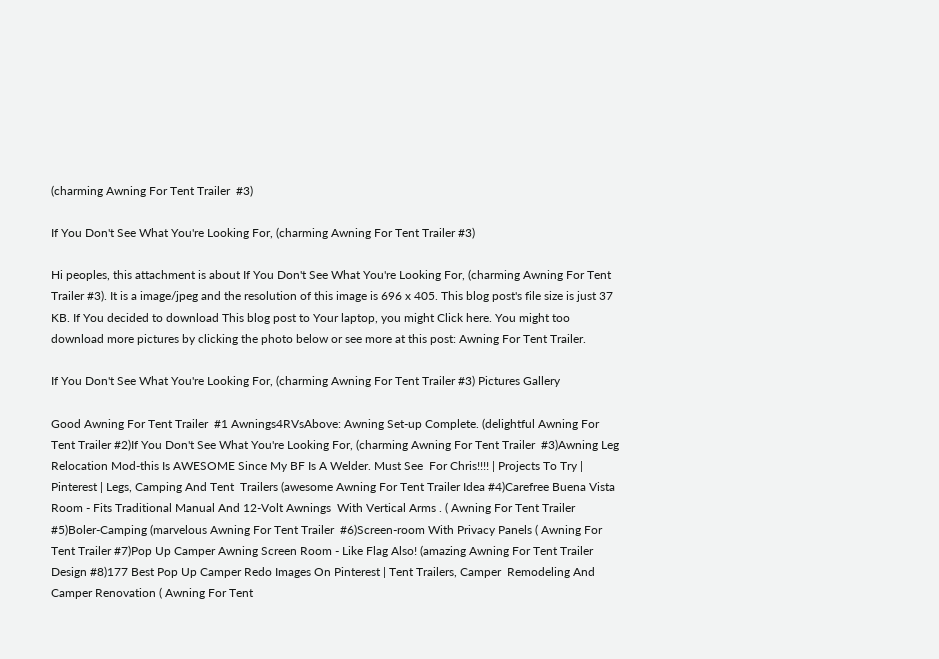(charming Awning For Tent Trailer  #3)

If You Don't See What You're Looking For, (charming Awning For Tent Trailer #3)

Hi peoples, this attachment is about If You Don't See What You're Looking For, (charming Awning For Tent Trailer #3). It is a image/jpeg and the resolution of this image is 696 x 405. This blog post's file size is just 37 KB. If You decided to download This blog post to Your laptop, you might Click here. You might too download more pictures by clicking the photo below or see more at this post: Awning For Tent Trailer.

If You Don't See What You're Looking For, (charming Awning For Tent Trailer #3) Pictures Gallery

Good Awning For Tent Trailer  #1 Awnings4RVsAbove: Awning Set-up Complete. (delightful Awning For Tent Trailer #2)If You Don't See What You're Looking For, (charming Awning For Tent Trailer  #3)Awning Leg Relocation Mod-this Is AWESOME Since My BF Is A Welder. Must See  For Chris!!!! | Projects To Try | Pinterest | Legs, Camping And Tent  Trailers (awesome Awning For Tent Trailer Idea #4)Carefree Buena Vista Room - Fits Traditional Manual And 12-Volt Awnings  With Vertical Arms . ( Awning For Tent Trailer  #5)Boler-Camping (marvelous Awning For Tent Trailer  #6)Screen-room With Privacy Panels ( Awning For Tent Trailer #7)Pop Up Camper Awning Screen Room - Like Flag Also! (amazing Awning For Tent Trailer Design #8)177 Best Pop Up Camper Redo Images On Pinterest | Tent Trailers, Camper  Remodeling And Camper Renovation ( Awning For Tent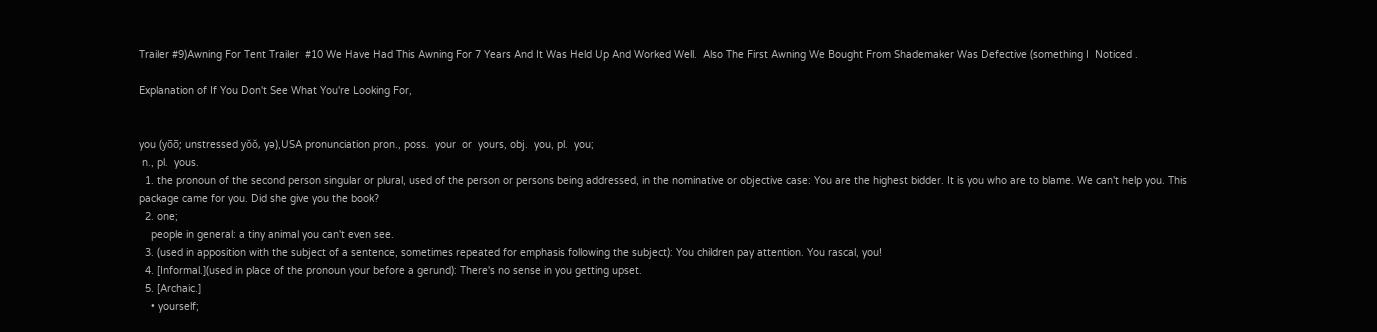Trailer #9)Awning For Tent Trailer  #10 We Have Had This Awning For 7 Years And It Was Held Up And Worked Well.  Also The First Awning We Bought From Shademaker Was Defective (something I  Noticed .

Explanation of If You Don't See What You're Looking For,


you (yo̅o̅; unstressed yŏŏ, yə),USA pronunciation pron., poss.  your  or  yours, obj.  you, pl.  you;
 n., pl.  yous.
  1. the pronoun of the second person singular or plural, used of the person or persons being addressed, in the nominative or objective case: You are the highest bidder. It is you who are to blame. We can't help you. This package came for you. Did she give you the book?
  2. one;
    people in general: a tiny animal you can't even see.
  3. (used in apposition with the subject of a sentence, sometimes repeated for emphasis following the subject): You children pay attention. You rascal, you!
  4. [Informal.](used in place of the pronoun your before a gerund): There's no sense in you getting upset.
  5. [Archaic.]
    • yourself;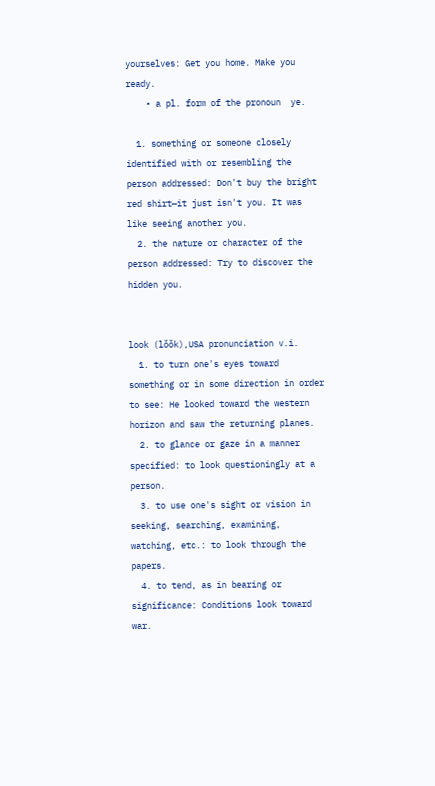yourselves: Get you home. Make you ready.
    • a pl. form of the pronoun  ye.

  1. something or someone closely identified with or resembling the person addressed: Don't buy the bright red shirt—it just isn't you. It was like seeing another you.
  2. the nature or character of the person addressed: Try to discover the hidden you.


look (lŏŏk),USA pronunciation v.i.
  1. to turn one's eyes toward something or in some direction in order to see: He looked toward the western horizon and saw the returning planes.
  2. to glance or gaze in a manner specified: to look questioningly at a person.
  3. to use one's sight or vision in seeking, searching, examining, watching, etc.: to look through the papers.
  4. to tend, as in bearing or significance: Conditions look toward war.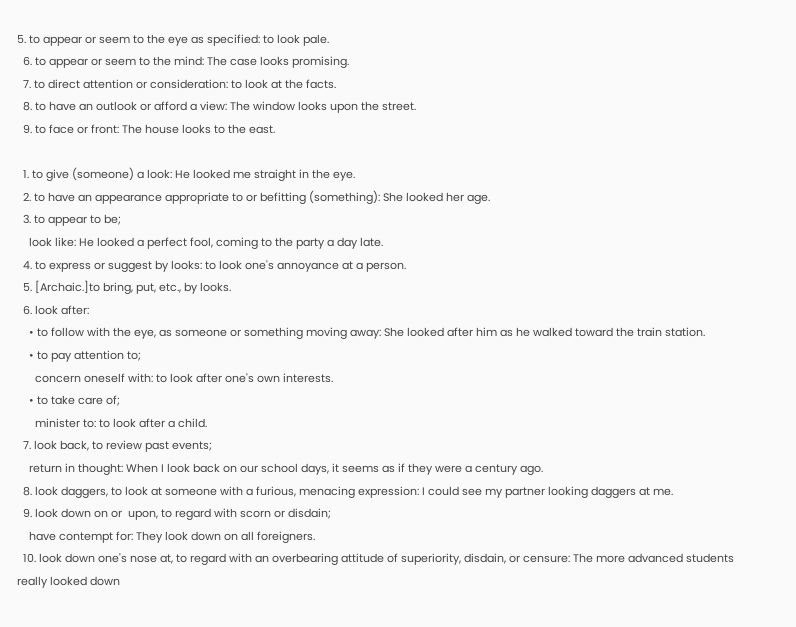5. to appear or seem to the eye as specified: to look pale.
  6. to appear or seem to the mind: The case looks promising.
  7. to direct attention or consideration: to look at the facts.
  8. to have an outlook or afford a view: The window looks upon the street.
  9. to face or front: The house looks to the east.

  1. to give (someone) a look: He looked me straight in the eye.
  2. to have an appearance appropriate to or befitting (something): She looked her age.
  3. to appear to be;
    look like: He looked a perfect fool, coming to the party a day late.
  4. to express or suggest by looks: to look one's annoyance at a person.
  5. [Archaic.]to bring, put, etc., by looks.
  6. look after:
    • to follow with the eye, as someone or something moving away: She looked after him as he walked toward the train station.
    • to pay attention to;
      concern oneself with: to look after one's own interests.
    • to take care of;
      minister to: to look after a child.
  7. look back, to review past events;
    return in thought: When I look back on our school days, it seems as if they were a century ago.
  8. look daggers, to look at someone with a furious, menacing expression: I could see my partner looking daggers at me.
  9. look down on or  upon, to regard with scorn or disdain;
    have contempt for: They look down on all foreigners.
  10. look down one's nose at, to regard with an overbearing attitude of superiority, disdain, or censure: The more advanced students really looked down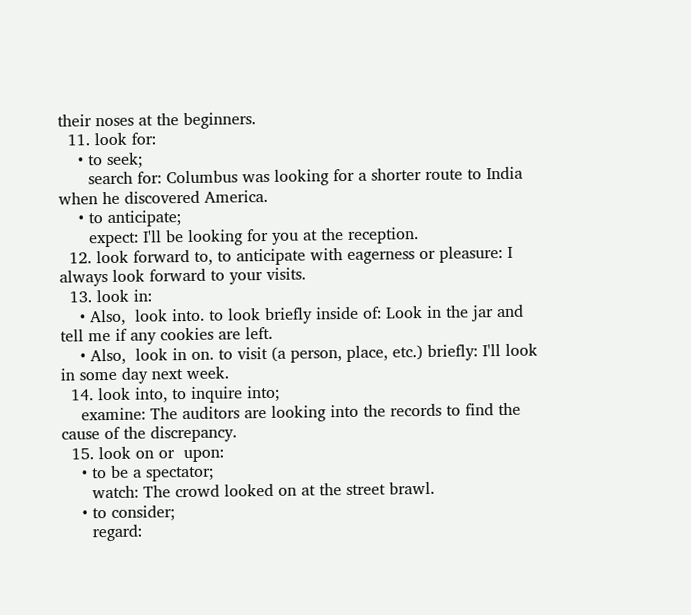their noses at the beginners.
  11. look for:
    • to seek;
      search for: Columbus was looking for a shorter route to India when he discovered America.
    • to anticipate;
      expect: I'll be looking for you at the reception.
  12. look forward to, to anticipate with eagerness or pleasure: I always look forward to your visits.
  13. look in:
    • Also,  look into. to look briefly inside of: Look in the jar and tell me if any cookies are left.
    • Also,  look in on. to visit (a person, place, etc.) briefly: I'll look in some day next week.
  14. look into, to inquire into;
    examine: The auditors are looking into the records to find the cause of the discrepancy.
  15. look on or  upon:
    • to be a spectator;
      watch: The crowd looked on at the street brawl.
    • to consider;
      regard: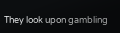They look upon gambling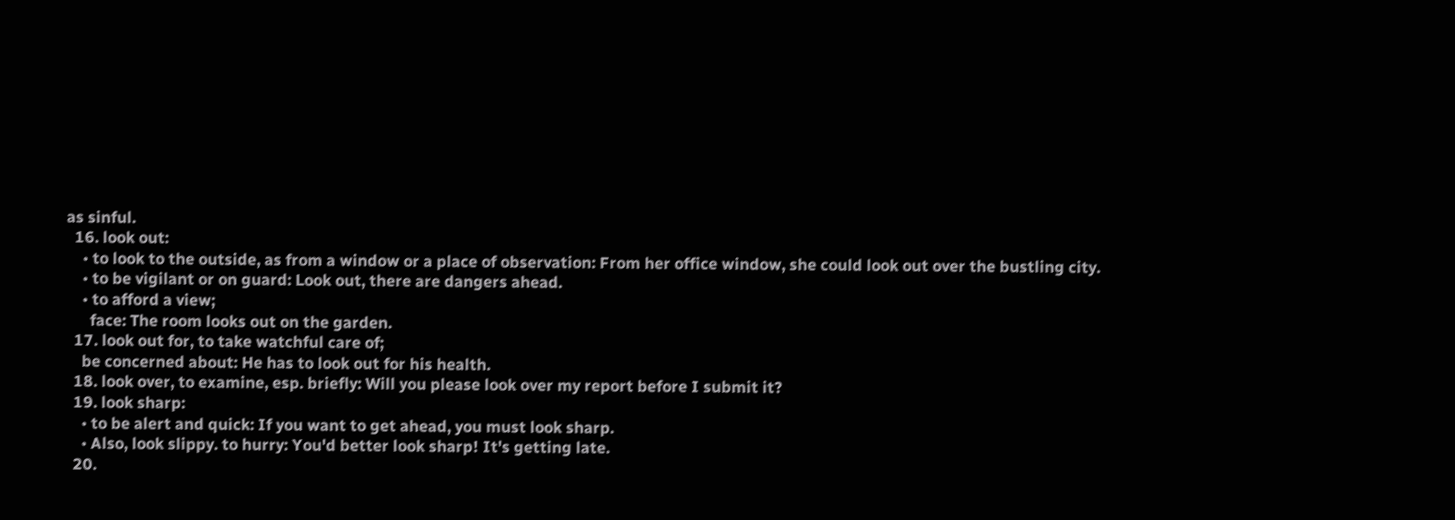as sinful.
  16. look out:
    • to look to the outside, as from a window or a place of observation: From her office window, she could look out over the bustling city.
    • to be vigilant or on guard: Look out, there are dangers ahead.
    • to afford a view;
      face: The room looks out on the garden.
  17. look out for, to take watchful care of;
    be concerned about: He has to look out for his health.
  18. look over, to examine, esp. briefly: Will you please look over my report before I submit it?
  19. look sharp:
    • to be alert and quick: If you want to get ahead, you must look sharp.
    • Also, look slippy. to hurry: You'd better look sharp! It's getting late.
  20.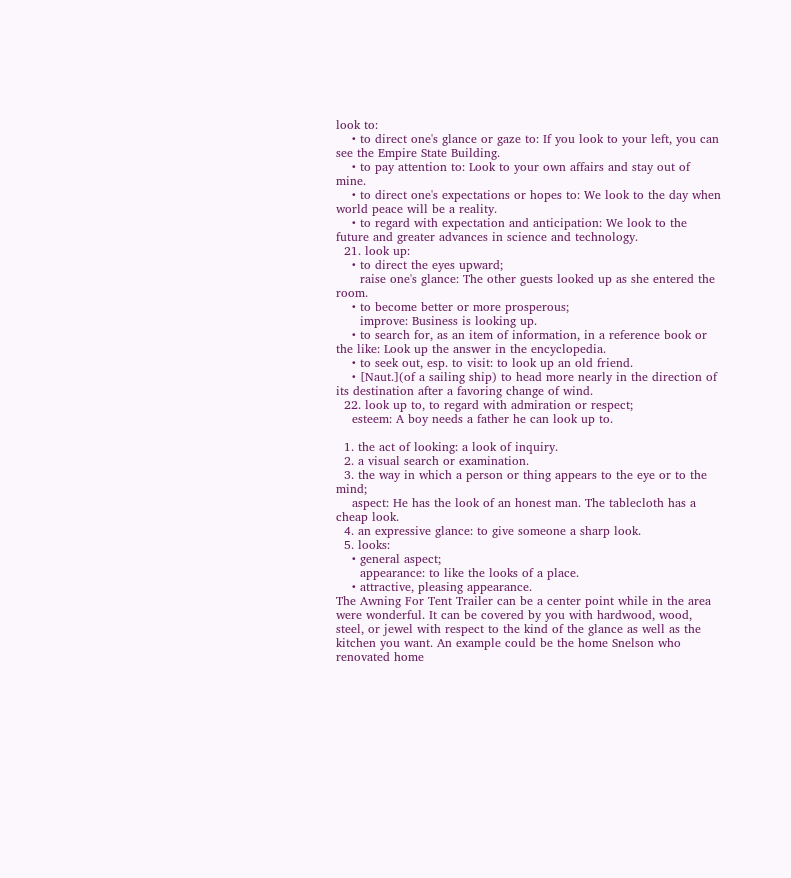look to:
    • to direct one's glance or gaze to: If you look to your left, you can see the Empire State Building.
    • to pay attention to: Look to your own affairs and stay out of mine.
    • to direct one's expectations or hopes to: We look to the day when world peace will be a reality.
    • to regard with expectation and anticipation: We look to the future and greater advances in science and technology.
  21. look up:
    • to direct the eyes upward;
      raise one's glance: The other guests looked up as she entered the room.
    • to become better or more prosperous;
      improve: Business is looking up.
    • to search for, as an item of information, in a reference book or the like: Look up the answer in the encyclopedia.
    • to seek out, esp. to visit: to look up an old friend.
    • [Naut.](of a sailing ship) to head more nearly in the direction of its destination after a favoring change of wind.
  22. look up to, to regard with admiration or respect;
    esteem: A boy needs a father he can look up to.

  1. the act of looking: a look of inquiry.
  2. a visual search or examination.
  3. the way in which a person or thing appears to the eye or to the mind;
    aspect: He has the look of an honest man. The tablecloth has a cheap look.
  4. an expressive glance: to give someone a sharp look.
  5. looks:
    • general aspect;
      appearance: to like the looks of a place.
    • attractive, pleasing appearance.
The Awning For Tent Trailer can be a center point while in the area were wonderful. It can be covered by you with hardwood, wood, steel, or jewel with respect to the kind of the glance as well as the kitchen you want. An example could be the home Snelson who renovated home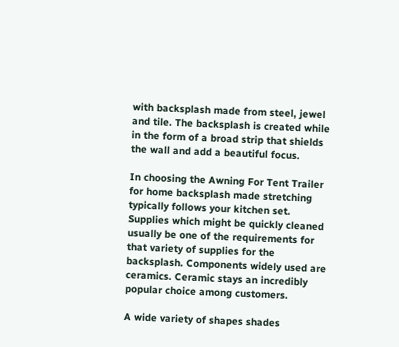with backsplash made from steel, jewel and tile. The backsplash is created while in the form of a broad strip that shields the wall and add a beautiful focus.

In choosing the Awning For Tent Trailer for home backsplash made stretching typically follows your kitchen set. Supplies which might be quickly cleaned usually be one of the requirements for that variety of supplies for the backsplash. Components widely used are ceramics. Ceramic stays an incredibly popular choice among customers.

A wide variety of shapes shades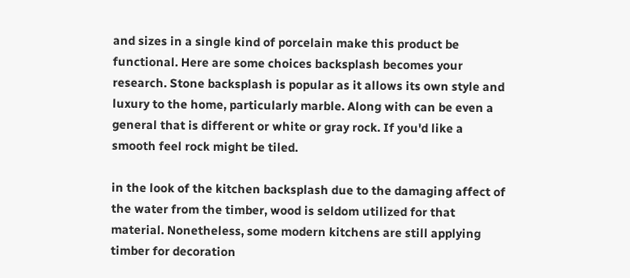and sizes in a single kind of porcelain make this product be functional. Here are some choices backsplash becomes your research. Stone backsplash is popular as it allows its own style and luxury to the home, particularly marble. Along with can be even a general that is different or white or gray rock. If you'd like a smooth feel rock might be tiled.

in the look of the kitchen backsplash due to the damaging affect of the water from the timber, wood is seldom utilized for that material. Nonetheless, some modern kitchens are still applying timber for decoration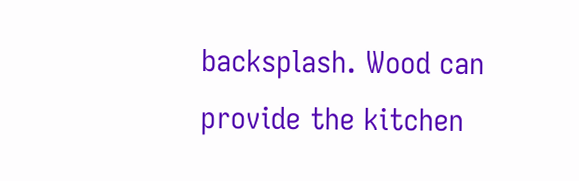backsplash. Wood can provide the kitchen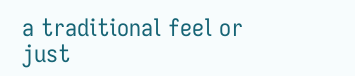a traditional feel or just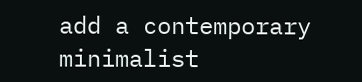add a contemporary minimalist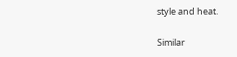style and heat.

Similar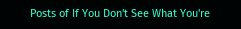Posts of If You Don't See What You're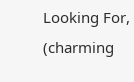Looking For, (charming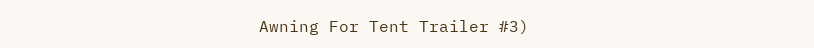Awning For Tent Trailer #3)